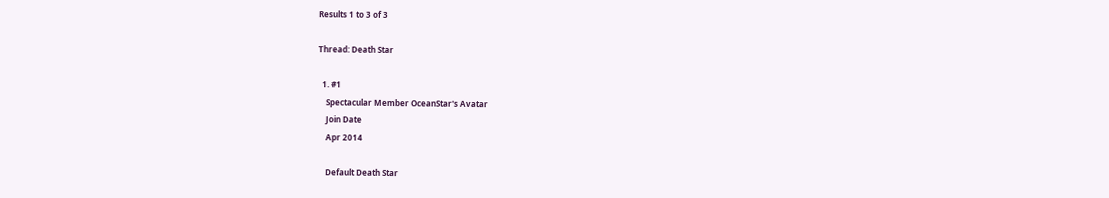Results 1 to 3 of 3

Thread: Death Star

  1. #1
    Spectacular Member OceanStar's Avatar
    Join Date
    Apr 2014

    Default Death Star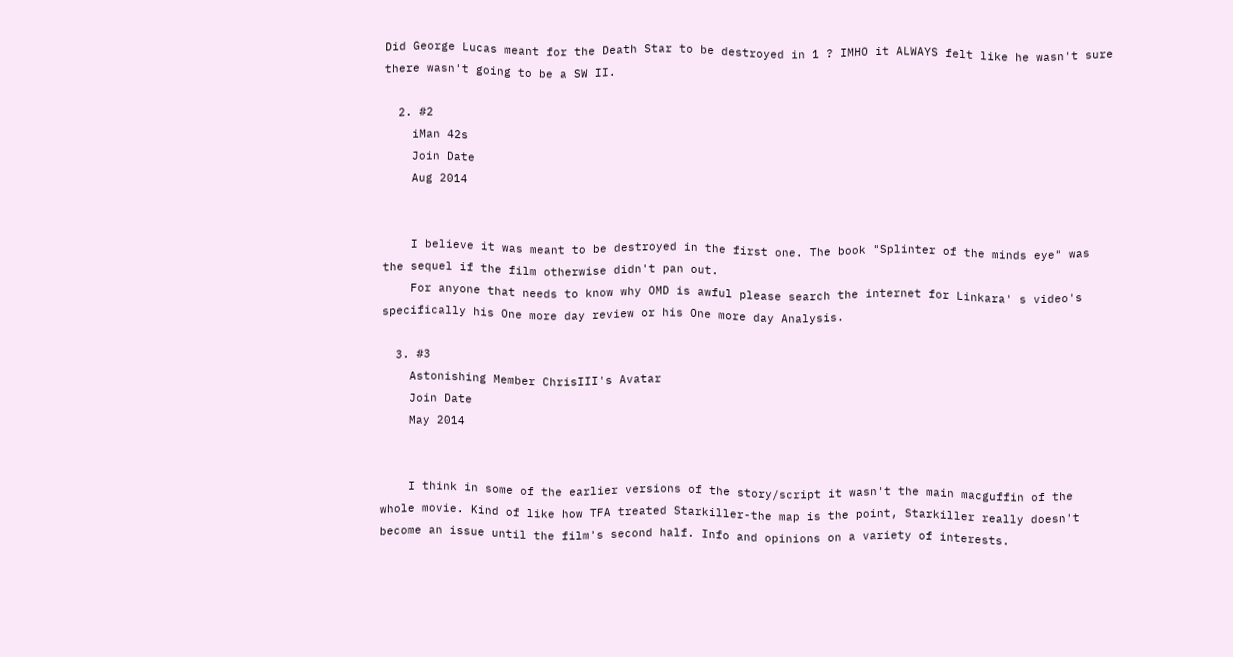Did George Lucas meant for the Death Star to be destroyed in 1 ? IMHO it ALWAYS felt like he wasn't sure there wasn't going to be a SW II.

  2. #2
    iMan 42s
    Join Date
    Aug 2014


    I believe it was meant to be destroyed in the first one. The book "Splinter of the minds eye" was the sequel if the film otherwise didn't pan out.
    For anyone that needs to know why OMD is awful please search the internet for Linkara' s video's specifically his One more day review or his One more day Analysis.

  3. #3
    Astonishing Member ChrisIII's Avatar
    Join Date
    May 2014


    I think in some of the earlier versions of the story/script it wasn't the main macguffin of the whole movie. Kind of like how TFA treated Starkiller-the map is the point, Starkiller really doesn't become an issue until the film's second half. Info and opinions on a variety of interests.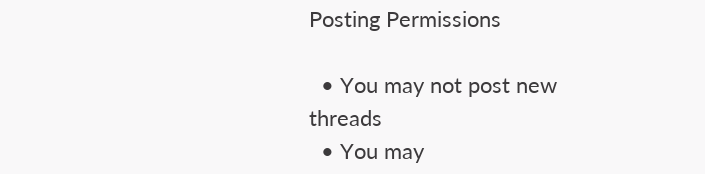Posting Permissions

  • You may not post new threads
  • You may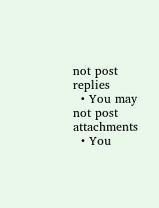not post replies
  • You may not post attachments
  • You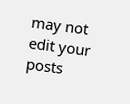may not edit your posts